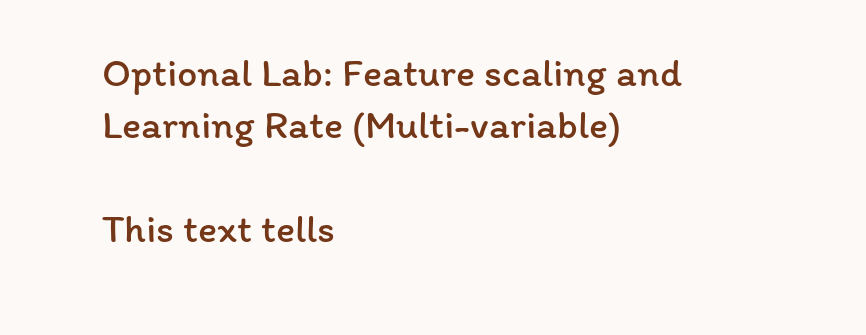Optional Lab: Feature scaling and Learning Rate (Multi-variable)

This text tells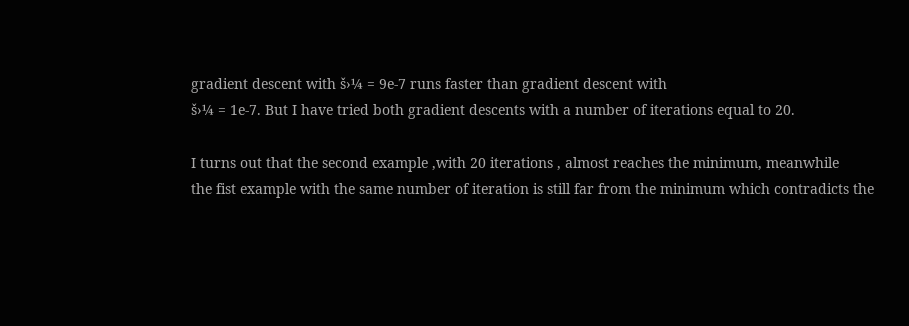gradient descent with š›¼ = 9e-7 runs faster than gradient descent with
š›¼ = 1e-7. But I have tried both gradient descents with a number of iterations equal to 20.

I turns out that the second example ,with 20 iterations , almost reaches the minimum, meanwhile
the fist example with the same number of iteration is still far from the minimum which contradicts the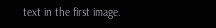text in the first image.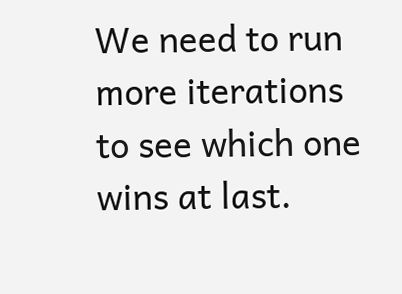We need to run more iterations to see which one wins at last.